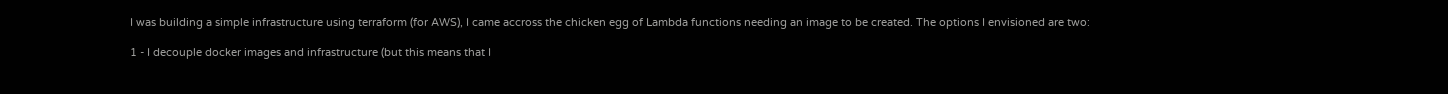I was building a simple infrastructure using terraform (for AWS), I came accross the chicken egg of Lambda functions needing an image to be created. The options I envisioned are two:

1 - I decouple docker images and infrastructure (but this means that I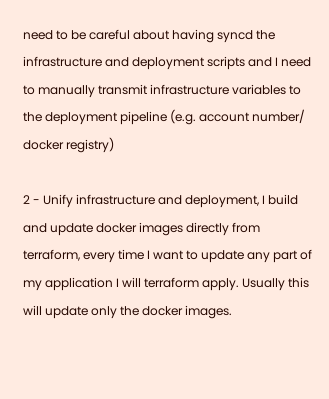need to be careful about having syncd the infrastructure and deployment scripts and I need to manually transmit infrastructure variables to the deployment pipeline (e.g. account number/ docker registry)

2 - Unify infrastructure and deployment, I build and update docker images directly from terraform, every time I want to update any part of my application I will terraform apply. Usually this will update only the docker images.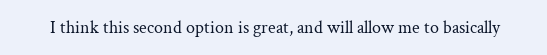I think this second option is great, and will allow me to basically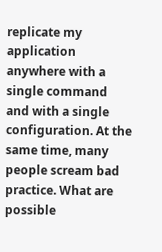replicate my application anywhere with a single command and with a single configuration. At the same time, many people scream bad practice. What are possible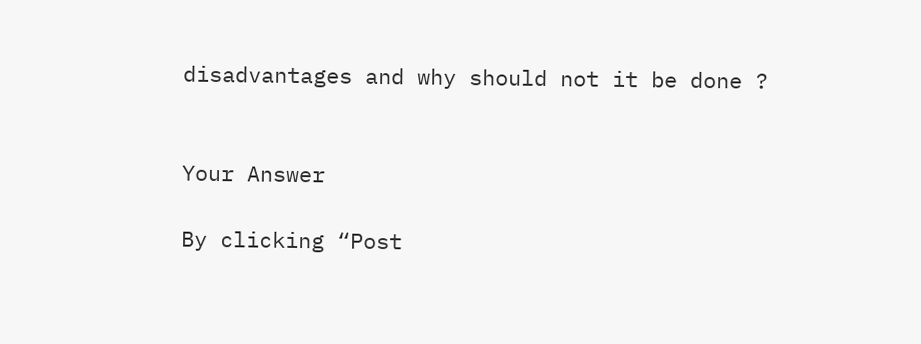disadvantages and why should not it be done ?


Your Answer

By clicking “Post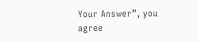Your Answer”, you agree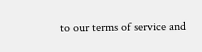to our terms of service and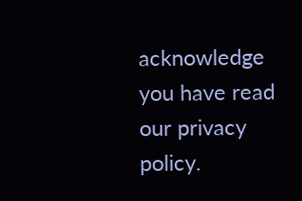acknowledge you have read our privacy policy.